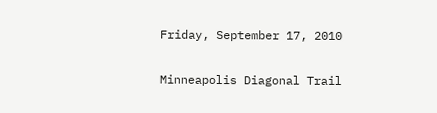Friday, September 17, 2010

Minneapolis Diagonal Trail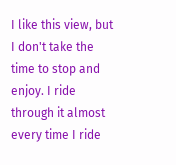I like this view, but I don't take the time to stop and enjoy. I ride through it almost every time I ride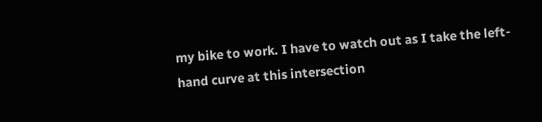my bike to work. I have to watch out as I take the left-hand curve at this intersection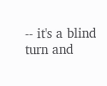-- it's a blind turn and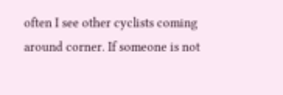often I see other cyclists coming around corner. If someone is not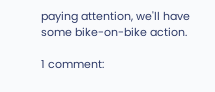paying attention, we'll have some bike-on-bike action.

1 comment: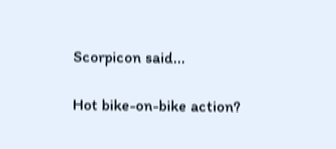Scorpicon said...

Hot bike-on-bike action?